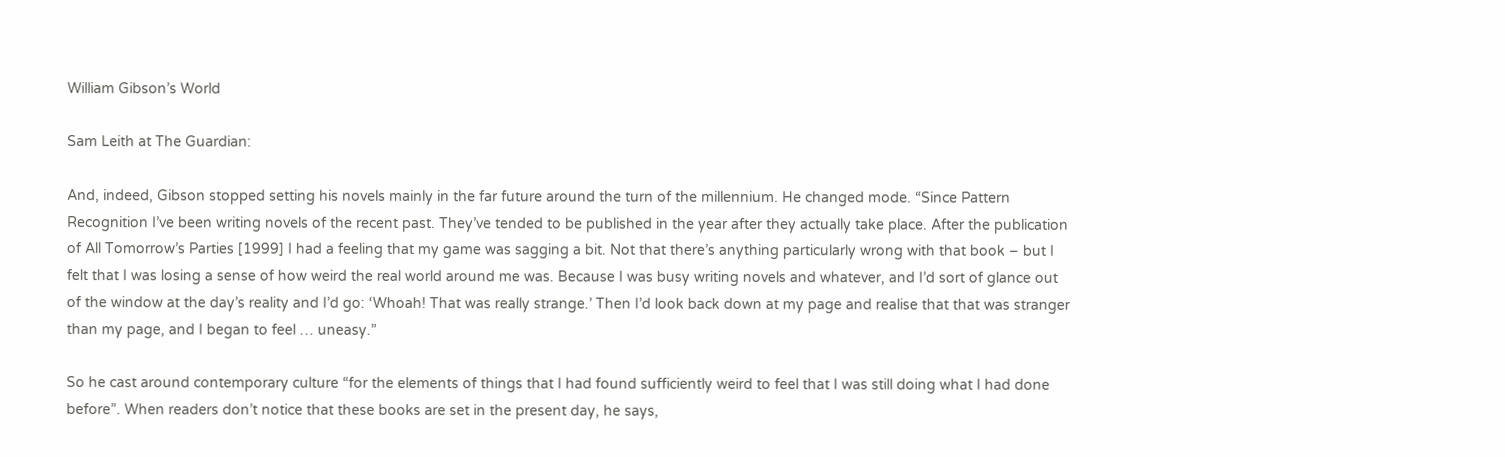William Gibson’s World

Sam Leith at The Guardian:

And, indeed, Gibson stopped setting his novels mainly in the far future around the turn of the millennium. He changed mode. “Since Pattern Recognition I’ve been writing novels of the recent past. They’ve tended to be published in the year after they actually take place. After the publication of All Tomorrow’s Parties [1999] I had a feeling that my game was sagging a bit. Not that there’s anything particularly wrong with that book – but I felt that I was losing a sense of how weird the real world around me was. Because I was busy writing novels and whatever, and I’d sort of glance out of the window at the day’s reality and I’d go: ‘Whoah! That was really strange.’ Then I’d look back down at my page and realise that that was stranger than my page, and I began to feel … uneasy.”

So he cast around contemporary culture “for the elements of things that I had found sufficiently weird to feel that I was still doing what I had done before”. When readers don’t notice that these books are set in the present day, he says,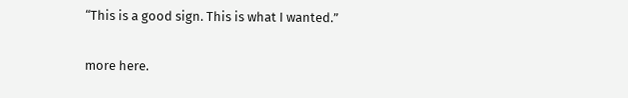“This is a good sign. This is what I wanted.”

more here.